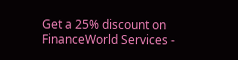Get a 25% discount on FinanceWorld Services -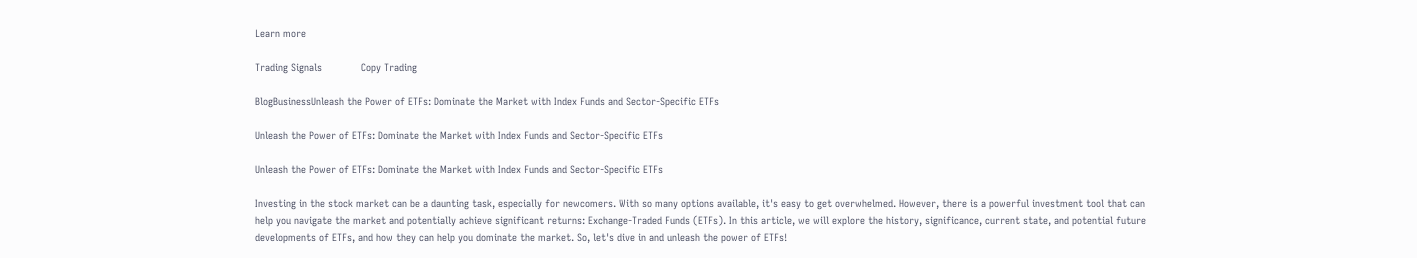Learn more

Trading Signals             Copy Trading

BlogBusinessUnleash the Power of ETFs: Dominate the Market with Index Funds and Sector-Specific ETFs

Unleash the Power of ETFs: Dominate the Market with Index Funds and Sector-Specific ETFs

Unleash the Power of ETFs: Dominate the Market with Index Funds and Sector-Specific ETFs

Investing in the stock market can be a daunting task, especially for newcomers. With so many options available, it's easy to get overwhelmed. However, there is a powerful investment tool that can help you navigate the market and potentially achieve significant returns: Exchange-Traded Funds (ETFs). In this article, we will explore the history, significance, current state, and potential future developments of ETFs, and how they can help you dominate the market. So, let's dive in and unleash the power of ETFs!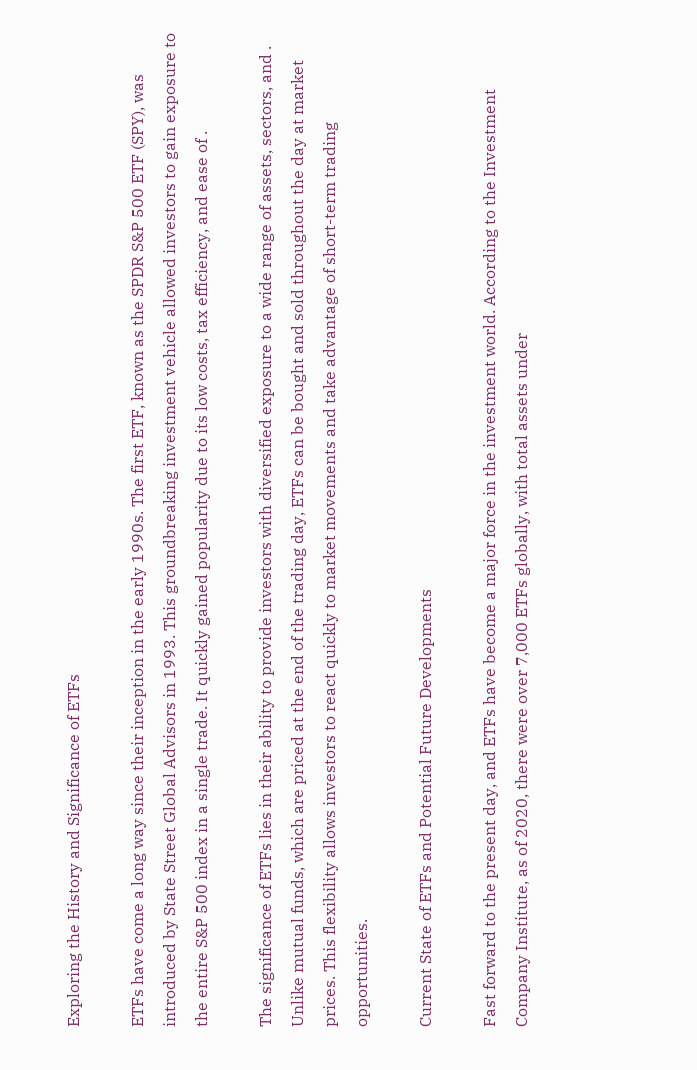Exploring the History and Significance of ETFs

ETFs have come a long way since their inception in the early 1990s. The first ETF, known as the SPDR S&P 500 ETF (SPY), was introduced by State Street Global Advisors in 1993. This groundbreaking investment vehicle allowed investors to gain exposure to the entire S&P 500 index in a single trade. It quickly gained popularity due to its low costs, tax efficiency, and ease of .

The significance of ETFs lies in their ability to provide investors with diversified exposure to a wide range of assets, sectors, and . Unlike mutual funds, which are priced at the end of the trading day, ETFs can be bought and sold throughout the day at market prices. This flexibility allows investors to react quickly to market movements and take advantage of short-term trading opportunities.

Current State of ETFs and Potential Future Developments

Fast forward to the present day, and ETFs have become a major force in the investment world. According to the Investment Company Institute, as of 2020, there were over 7,000 ETFs globally, with total assets under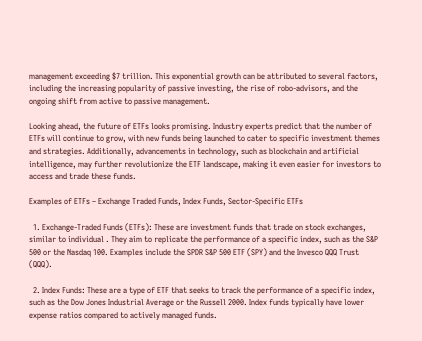management exceeding $7 trillion. This exponential growth can be attributed to several factors, including the increasing popularity of passive investing, the rise of robo-advisors, and the ongoing shift from active to passive management.

Looking ahead, the future of ETFs looks promising. Industry experts predict that the number of ETFs will continue to grow, with new funds being launched to cater to specific investment themes and strategies. Additionally, advancements in technology, such as blockchain and artificial intelligence, may further revolutionize the ETF landscape, making it even easier for investors to access and trade these funds.

Examples of ETFs – Exchange Traded Funds, Index Funds, Sector-Specific ETFs

  1. Exchange-Traded Funds (ETFs): These are investment funds that trade on stock exchanges, similar to individual . They aim to replicate the performance of a specific index, such as the S&P 500 or the Nasdaq 100. Examples include the SPDR S&P 500 ETF (SPY) and the Invesco QQQ Trust (QQQ).

  2. Index Funds: These are a type of ETF that seeks to track the performance of a specific index, such as the Dow Jones Industrial Average or the Russell 2000. Index funds typically have lower expense ratios compared to actively managed funds.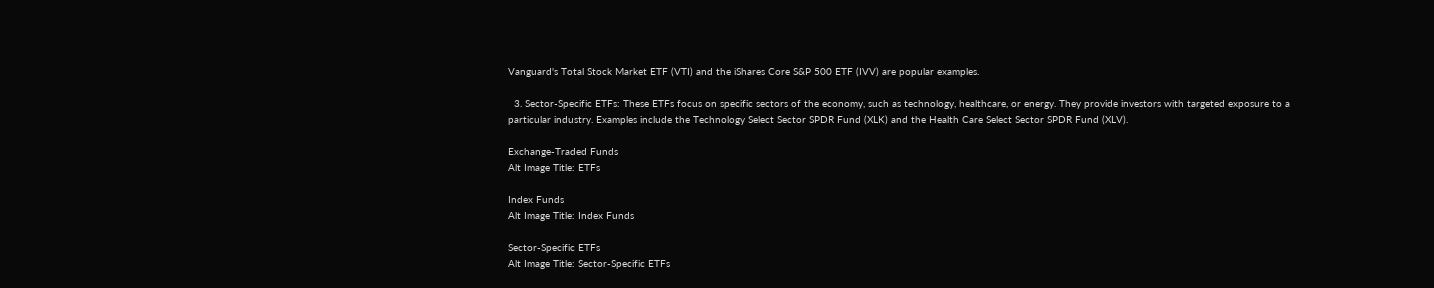Vanguard's Total Stock Market ETF (VTI) and the iShares Core S&P 500 ETF (IVV) are popular examples.

  3. Sector-Specific ETFs: These ETFs focus on specific sectors of the economy, such as technology, healthcare, or energy. They provide investors with targeted exposure to a particular industry. Examples include the Technology Select Sector SPDR Fund (XLK) and the Health Care Select Sector SPDR Fund (XLV).

Exchange-Traded Funds
Alt Image Title: ETFs

Index Funds
Alt Image Title: Index Funds

Sector-Specific ETFs
Alt Image Title: Sector-Specific ETFs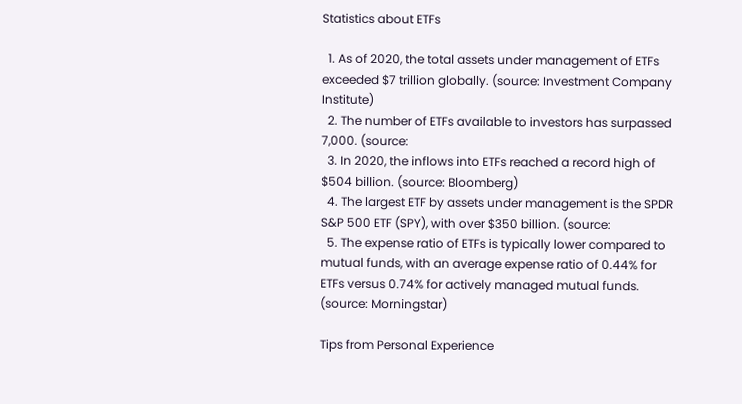Statistics about ETFs

  1. As of 2020, the total assets under management of ETFs exceeded $7 trillion globally. (source: Investment Company Institute)
  2. The number of ETFs available to investors has surpassed 7,000. (source:
  3. In 2020, the inflows into ETFs reached a record high of $504 billion. (source: Bloomberg)
  4. The largest ETF by assets under management is the SPDR S&P 500 ETF (SPY), with over $350 billion. (source:
  5. The expense ratio of ETFs is typically lower compared to mutual funds, with an average expense ratio of 0.44% for ETFs versus 0.74% for actively managed mutual funds. (source: Morningstar)

Tips from Personal Experience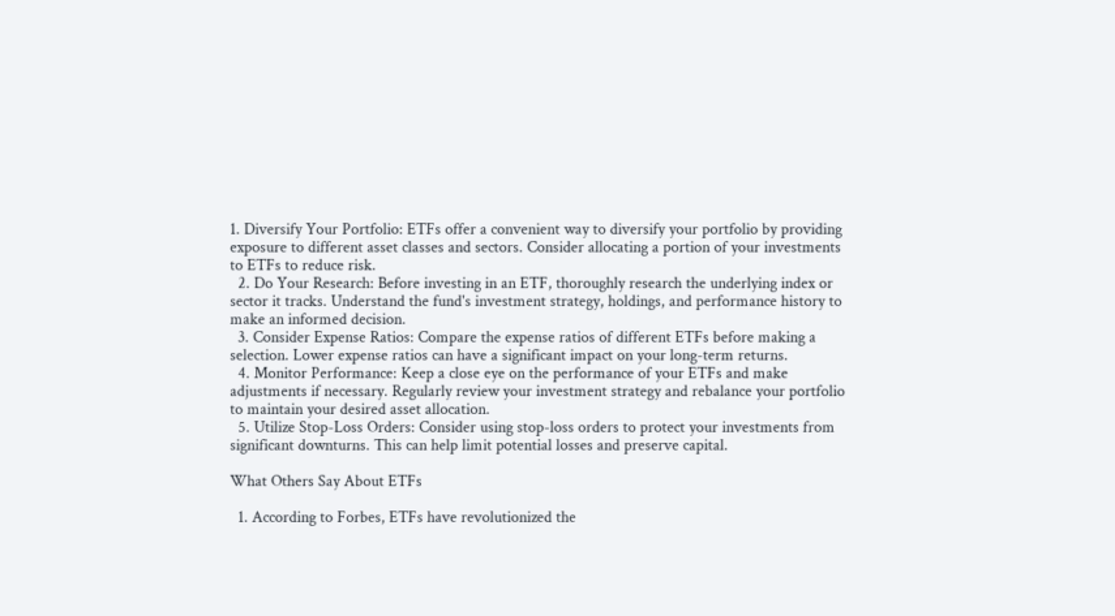1. Diversify Your Portfolio: ETFs offer a convenient way to diversify your portfolio by providing exposure to different asset classes and sectors. Consider allocating a portion of your investments to ETFs to reduce risk.
  2. Do Your Research: Before investing in an ETF, thoroughly research the underlying index or sector it tracks. Understand the fund's investment strategy, holdings, and performance history to make an informed decision.
  3. Consider Expense Ratios: Compare the expense ratios of different ETFs before making a selection. Lower expense ratios can have a significant impact on your long-term returns.
  4. Monitor Performance: Keep a close eye on the performance of your ETFs and make adjustments if necessary. Regularly review your investment strategy and rebalance your portfolio to maintain your desired asset allocation.
  5. Utilize Stop-Loss Orders: Consider using stop-loss orders to protect your investments from significant downturns. This can help limit potential losses and preserve capital.

What Others Say About ETFs

  1. According to Forbes, ETFs have revolutionized the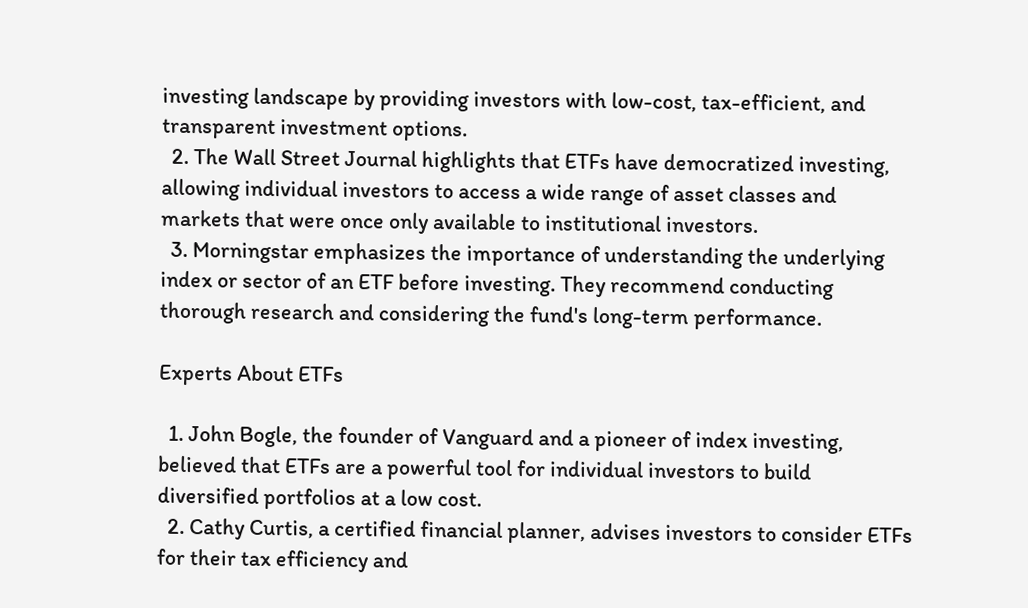investing landscape by providing investors with low-cost, tax-efficient, and transparent investment options.
  2. The Wall Street Journal highlights that ETFs have democratized investing, allowing individual investors to access a wide range of asset classes and markets that were once only available to institutional investors.
  3. Morningstar emphasizes the importance of understanding the underlying index or sector of an ETF before investing. They recommend conducting thorough research and considering the fund's long-term performance.

Experts About ETFs

  1. John Bogle, the founder of Vanguard and a pioneer of index investing, believed that ETFs are a powerful tool for individual investors to build diversified portfolios at a low cost.
  2. Cathy Curtis, a certified financial planner, advises investors to consider ETFs for their tax efficiency and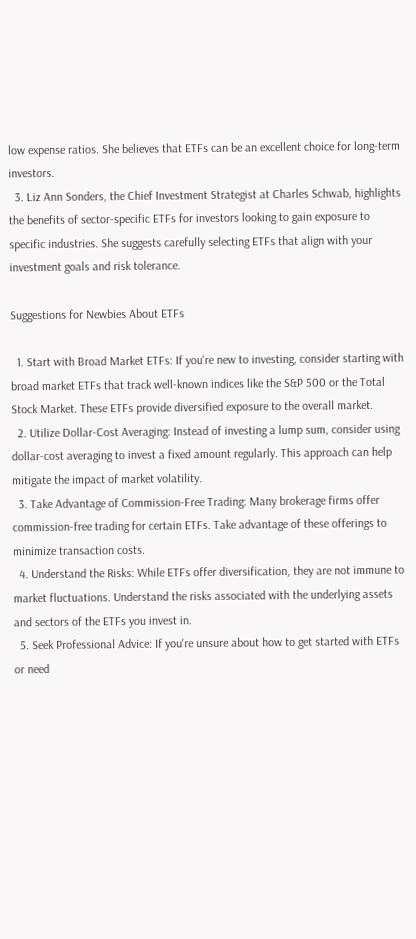low expense ratios. She believes that ETFs can be an excellent choice for long-term investors.
  3. Liz Ann Sonders, the Chief Investment Strategist at Charles Schwab, highlights the benefits of sector-specific ETFs for investors looking to gain exposure to specific industries. She suggests carefully selecting ETFs that align with your investment goals and risk tolerance.

Suggestions for Newbies About ETFs

  1. Start with Broad Market ETFs: If you're new to investing, consider starting with broad market ETFs that track well-known indices like the S&P 500 or the Total Stock Market. These ETFs provide diversified exposure to the overall market.
  2. Utilize Dollar-Cost Averaging: Instead of investing a lump sum, consider using dollar-cost averaging to invest a fixed amount regularly. This approach can help mitigate the impact of market volatility.
  3. Take Advantage of Commission-Free Trading: Many brokerage firms offer commission-free trading for certain ETFs. Take advantage of these offerings to minimize transaction costs.
  4. Understand the Risks: While ETFs offer diversification, they are not immune to market fluctuations. Understand the risks associated with the underlying assets and sectors of the ETFs you invest in.
  5. Seek Professional Advice: If you're unsure about how to get started with ETFs or need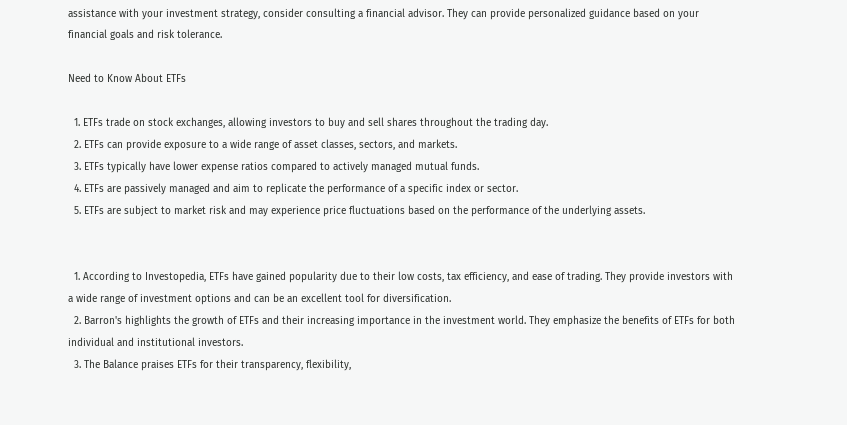assistance with your investment strategy, consider consulting a financial advisor. They can provide personalized guidance based on your financial goals and risk tolerance.

Need to Know About ETFs

  1. ETFs trade on stock exchanges, allowing investors to buy and sell shares throughout the trading day.
  2. ETFs can provide exposure to a wide range of asset classes, sectors, and markets.
  3. ETFs typically have lower expense ratios compared to actively managed mutual funds.
  4. ETFs are passively managed and aim to replicate the performance of a specific index or sector.
  5. ETFs are subject to market risk and may experience price fluctuations based on the performance of the underlying assets.


  1. According to Investopedia, ETFs have gained popularity due to their low costs, tax efficiency, and ease of trading. They provide investors with a wide range of investment options and can be an excellent tool for diversification.
  2. Barron's highlights the growth of ETFs and their increasing importance in the investment world. They emphasize the benefits of ETFs for both individual and institutional investors.
  3. The Balance praises ETFs for their transparency, flexibility,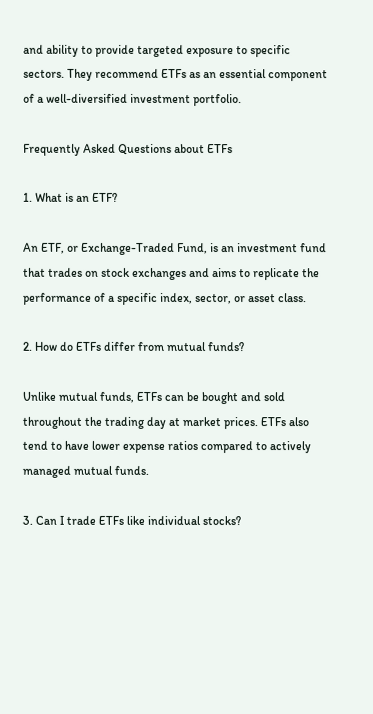and ability to provide targeted exposure to specific sectors. They recommend ETFs as an essential component of a well-diversified investment portfolio.

Frequently Asked Questions about ETFs

1. What is an ETF?

An ETF, or Exchange-Traded Fund, is an investment fund that trades on stock exchanges and aims to replicate the performance of a specific index, sector, or asset class.

2. How do ETFs differ from mutual funds?

Unlike mutual funds, ETFs can be bought and sold throughout the trading day at market prices. ETFs also tend to have lower expense ratios compared to actively managed mutual funds.

3. Can I trade ETFs like individual stocks?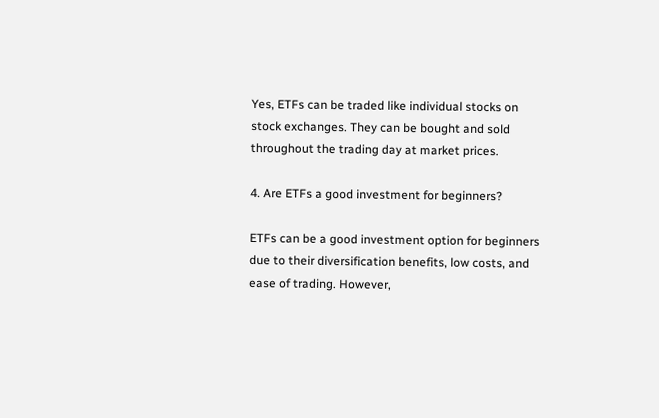Yes, ETFs can be traded like individual stocks on stock exchanges. They can be bought and sold throughout the trading day at market prices.

4. Are ETFs a good investment for beginners?

ETFs can be a good investment option for beginners due to their diversification benefits, low costs, and ease of trading. However,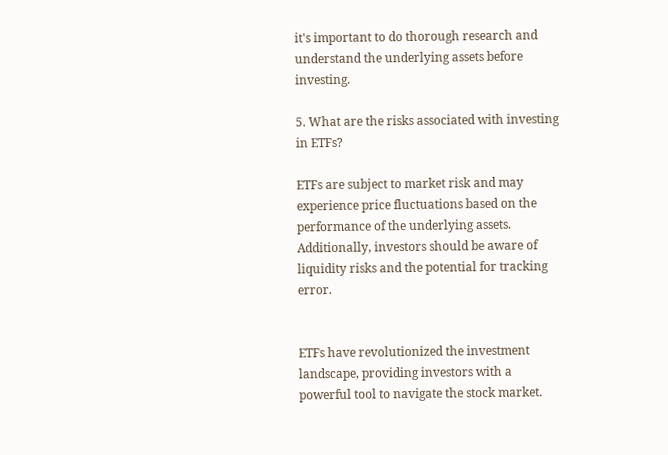it's important to do thorough research and understand the underlying assets before investing.

5. What are the risks associated with investing in ETFs?

ETFs are subject to market risk and may experience price fluctuations based on the performance of the underlying assets. Additionally, investors should be aware of liquidity risks and the potential for tracking error.


ETFs have revolutionized the investment landscape, providing investors with a powerful tool to navigate the stock market.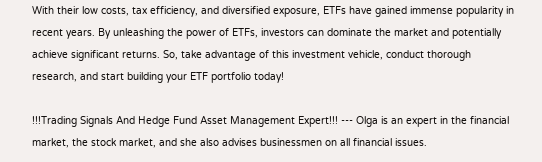With their low costs, tax efficiency, and diversified exposure, ETFs have gained immense popularity in recent years. By unleashing the power of ETFs, investors can dominate the market and potentially achieve significant returns. So, take advantage of this investment vehicle, conduct thorough research, and start building your ETF portfolio today!

!!!Trading Signals And Hedge Fund Asset Management Expert!!! --- Olga is an expert in the financial market, the stock market, and she also advises businessmen on all financial issues.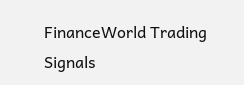FinanceWorld Trading Signals